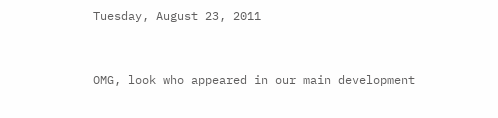Tuesday, August 23, 2011


OMG, look who appeared in our main development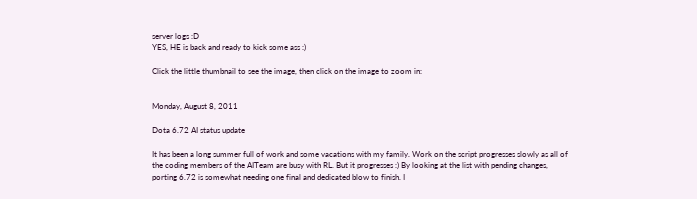server logs :D
YES, HE is back and ready to kick some ass :)

Click the little thumbnail to see the image, then click on the image to zoom in:


Monday, August 8, 2011

Dota 6.72 AI status update

It has been a long summer full of work and some vacations with my family. Work on the script progresses slowly as all of the coding members of the AITeam are busy with RL. But it progresses :) By looking at the list with pending changes, porting 6.72 is somewhat needing one final and dedicated blow to finish. I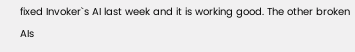fixed Invoker`s AI last week and it is working good. The other broken AIs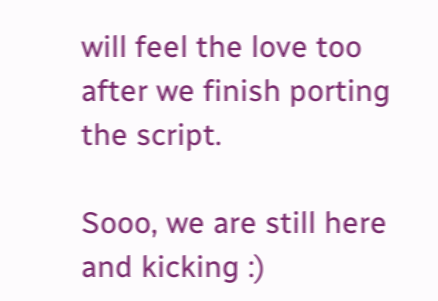will feel the love too after we finish porting the script.

Sooo, we are still here and kicking :)